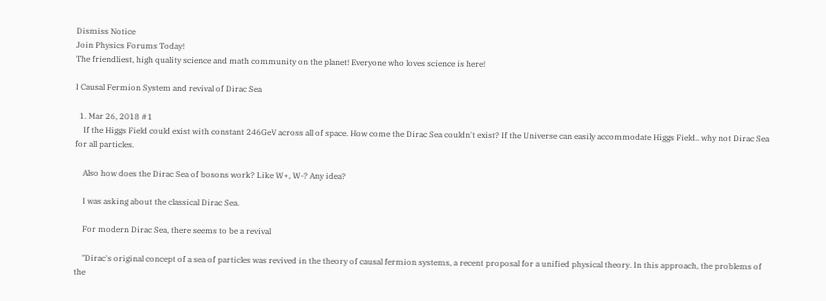Dismiss Notice
Join Physics Forums Today!
The friendliest, high quality science and math community on the planet! Everyone who loves science is here!

I Causal Fermion System and revival of Dirac Sea

  1. Mar 26, 2018 #1
    If the Higgs Field could exist with constant 246GeV across all of space. How come the Dirac Sea couldn't exist? If the Universe can easily accommodate Higgs Field.. why not Dirac Sea for all particles.

    Also how does the Dirac Sea of bosons work? Like W+, W-? Any idea?

    I was asking about the classical Dirac Sea.

    For modern Dirac Sea, there seems to be a revival

    "Dirac's original concept of a sea of particles was revived in the theory of causal fermion systems, a recent proposal for a unified physical theory. In this approach, the problems of the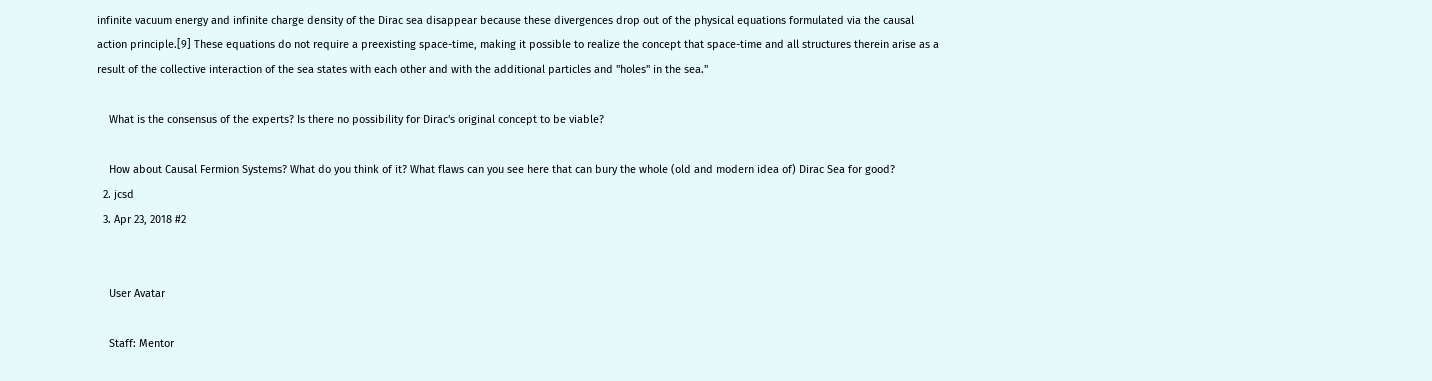infinite vacuum energy and infinite charge density of the Dirac sea disappear because these divergences drop out of the physical equations formulated via the causal action principle.[9] These equations do not require a preexisting space-time, making it possible to realize the concept that space-time and all structures therein arise as a result of the collective interaction of the sea states with each other and with the additional particles and "holes" in the sea."

    What is the consensus of the experts? Is there no possibility for Dirac's original concept to be viable?

    How about Causal Fermion Systems? What do you think of it? What flaws can you see here that can bury the whole (old and modern idea of) Dirac Sea for good?
  2. jcsd
  3. Apr 23, 2018 #2


    User Avatar

    Staff: Mentor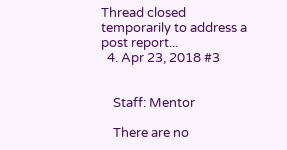Thread closed temporarily to address a post report...
  4. Apr 23, 2018 #3


    Staff: Mentor

    There are no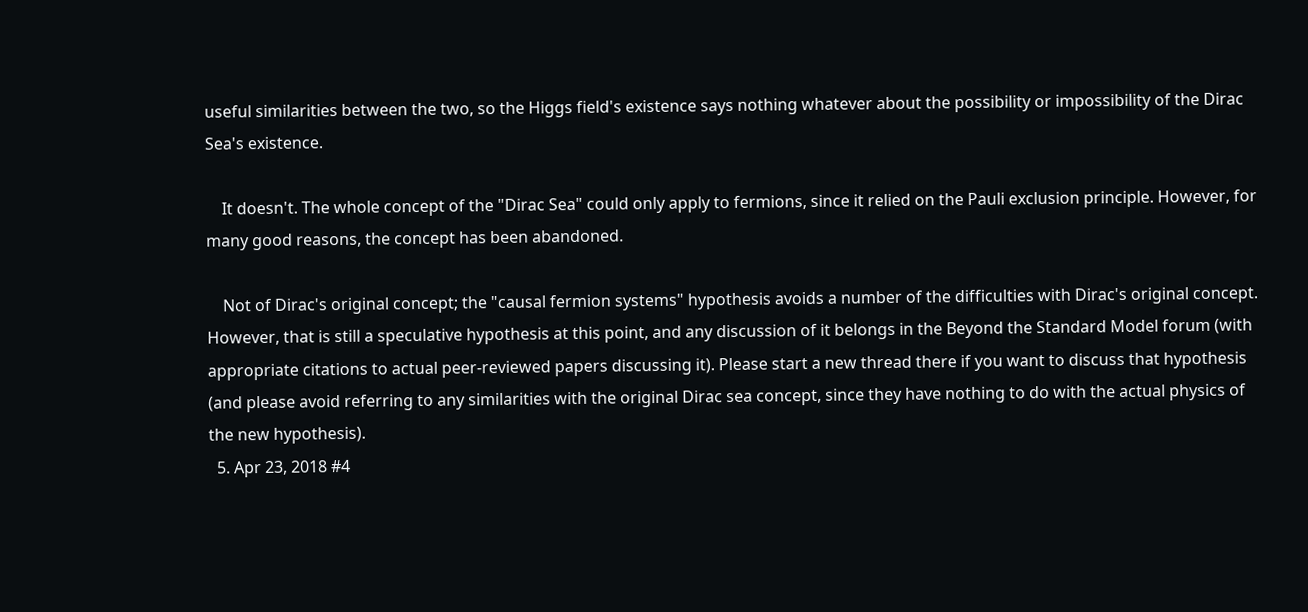useful similarities between the two, so the Higgs field's existence says nothing whatever about the possibility or impossibility of the Dirac Sea's existence.

    It doesn't. The whole concept of the "Dirac Sea" could only apply to fermions, since it relied on the Pauli exclusion principle. However, for many good reasons, the concept has been abandoned.

    Not of Dirac's original concept; the "causal fermion systems" hypothesis avoids a number of the difficulties with Dirac's original concept. However, that is still a speculative hypothesis at this point, and any discussion of it belongs in the Beyond the Standard Model forum (with appropriate citations to actual peer-reviewed papers discussing it). Please start a new thread there if you want to discuss that hypothesis (and please avoid referring to any similarities with the original Dirac sea concept, since they have nothing to do with the actual physics of the new hypothesis).
  5. Apr 23, 2018 #4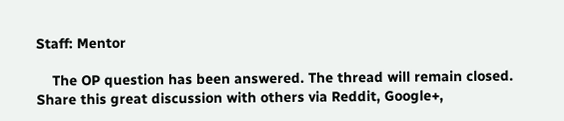Staff: Mentor

    The OP question has been answered. The thread will remain closed.
Share this great discussion with others via Reddit, Google+,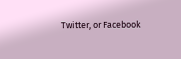Twitter, or Facebook